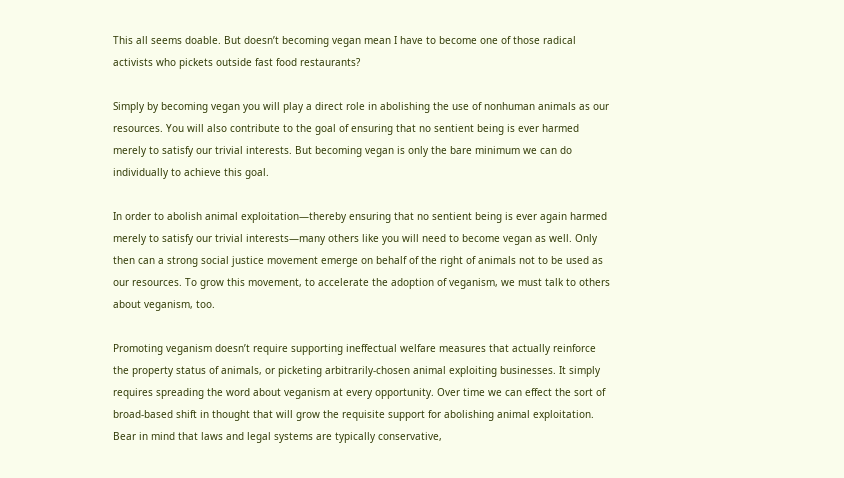This all seems doable. But doesn’t becoming vegan mean I have to become one of those radical activists who pickets outside fast food restaurants?

Simply by becoming vegan you will play a direct role in abolishing the use of nonhuman animals as our resources. You will also contribute to the goal of ensuring that no sentient being is ever harmed merely to satisfy our trivial interests. But becoming vegan is only the bare minimum we can do individually to achieve this goal.

In order to abolish animal exploitation—thereby ensuring that no sentient being is ever again harmed merely to satisfy our trivial interests—many others like you will need to become vegan as well. Only then can a strong social justice movement emerge on behalf of the right of animals not to be used as our resources. To grow this movement, to accelerate the adoption of veganism, we must talk to others about veganism, too.

Promoting veganism doesn’t require supporting ineffectual welfare measures that actually reinforce the property status of animals, or picketing arbitrarily-chosen animal exploiting businesses. It simply requires spreading the word about veganism at every opportunity. Over time we can effect the sort of broad-based shift in thought that will grow the requisite support for abolishing animal exploitation. Bear in mind that laws and legal systems are typically conservative,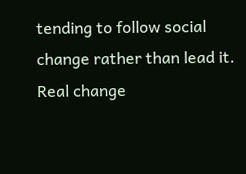tending to follow social change rather than lead it. Real change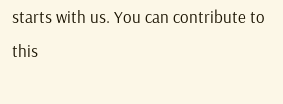starts with us. You can contribute to this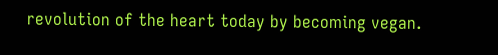revolution of the heart today by becoming vegan.